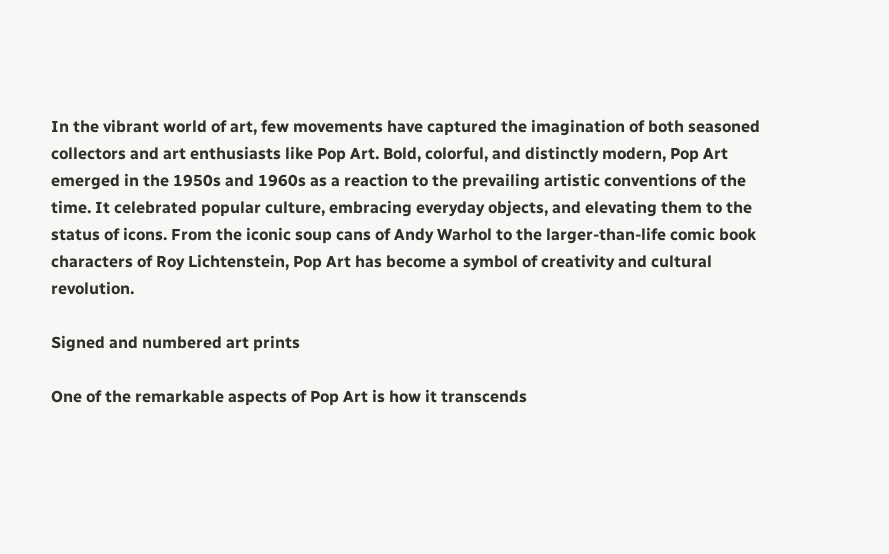In the vibrant world of art, few movements have captured the imagination of both seasoned collectors and art enthusiasts like Pop Art. Bold, colorful, and distinctly modern, Pop Art emerged in the 1950s and 1960s as a reaction to the prevailing artistic conventions of the time. It celebrated popular culture, embracing everyday objects, and elevating them to the status of icons. From the iconic soup cans of Andy Warhol to the larger-than-life comic book characters of Roy Lichtenstein, Pop Art has become a symbol of creativity and cultural revolution.

Signed and numbered art prints

One of the remarkable aspects of Pop Art is how it transcends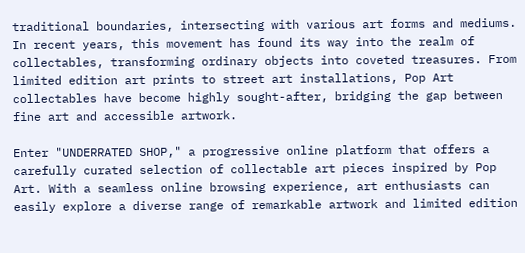traditional boundaries, intersecting with various art forms and mediums. In recent years, this movement has found its way into the realm of collectables, transforming ordinary objects into coveted treasures. From limited edition art prints to street art installations, Pop Art collectables have become highly sought-after, bridging the gap between fine art and accessible artwork.

Enter "UNDERRATED SHOP," a progressive online platform that offers a carefully curated selection of collectable art pieces inspired by Pop Art. With a seamless online browsing experience, art enthusiasts can easily explore a diverse range of remarkable artwork and limited edition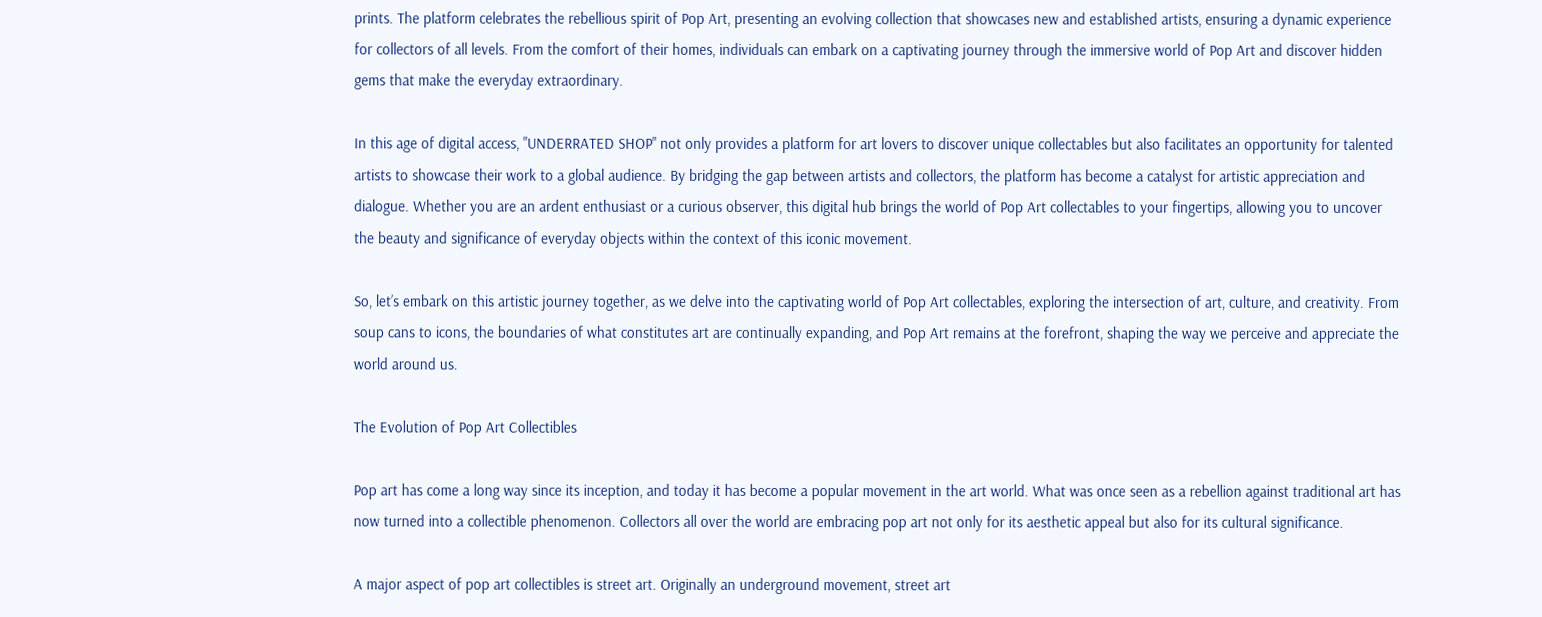prints. The platform celebrates the rebellious spirit of Pop Art, presenting an evolving collection that showcases new and established artists, ensuring a dynamic experience for collectors of all levels. From the comfort of their homes, individuals can embark on a captivating journey through the immersive world of Pop Art and discover hidden gems that make the everyday extraordinary.

In this age of digital access, "UNDERRATED SHOP" not only provides a platform for art lovers to discover unique collectables but also facilitates an opportunity for talented artists to showcase their work to a global audience. By bridging the gap between artists and collectors, the platform has become a catalyst for artistic appreciation and dialogue. Whether you are an ardent enthusiast or a curious observer, this digital hub brings the world of Pop Art collectables to your fingertips, allowing you to uncover the beauty and significance of everyday objects within the context of this iconic movement.

So, let’s embark on this artistic journey together, as we delve into the captivating world of Pop Art collectables, exploring the intersection of art, culture, and creativity. From soup cans to icons, the boundaries of what constitutes art are continually expanding, and Pop Art remains at the forefront, shaping the way we perceive and appreciate the world around us.

The Evolution of Pop Art Collectibles

Pop art has come a long way since its inception, and today it has become a popular movement in the art world. What was once seen as a rebellion against traditional art has now turned into a collectible phenomenon. Collectors all over the world are embracing pop art not only for its aesthetic appeal but also for its cultural significance.

A major aspect of pop art collectibles is street art. Originally an underground movement, street art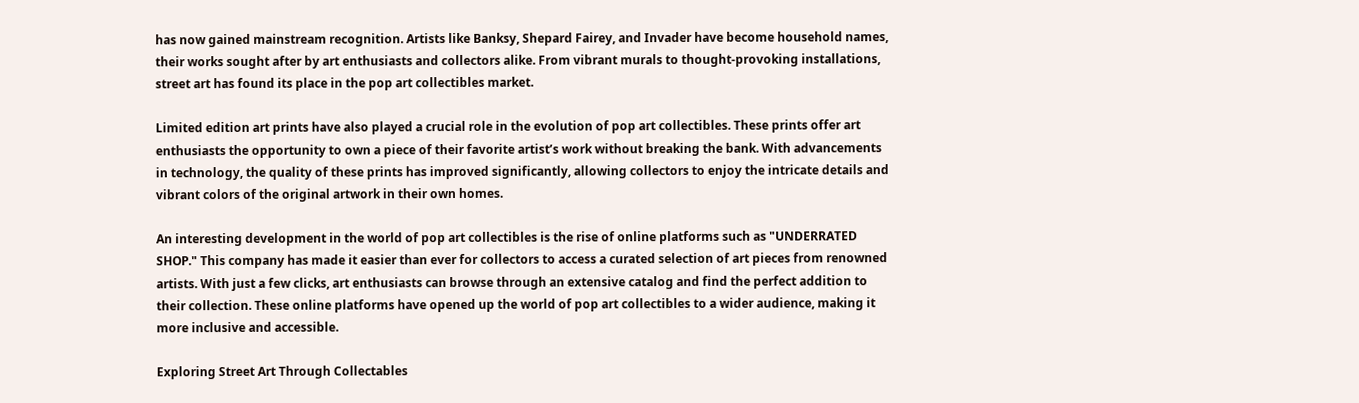has now gained mainstream recognition. Artists like Banksy, Shepard Fairey, and Invader have become household names, their works sought after by art enthusiasts and collectors alike. From vibrant murals to thought-provoking installations, street art has found its place in the pop art collectibles market.

Limited edition art prints have also played a crucial role in the evolution of pop art collectibles. These prints offer art enthusiasts the opportunity to own a piece of their favorite artist’s work without breaking the bank. With advancements in technology, the quality of these prints has improved significantly, allowing collectors to enjoy the intricate details and vibrant colors of the original artwork in their own homes.

An interesting development in the world of pop art collectibles is the rise of online platforms such as "UNDERRATED SHOP." This company has made it easier than ever for collectors to access a curated selection of art pieces from renowned artists. With just a few clicks, art enthusiasts can browse through an extensive catalog and find the perfect addition to their collection. These online platforms have opened up the world of pop art collectibles to a wider audience, making it more inclusive and accessible.

Exploring Street Art Through Collectables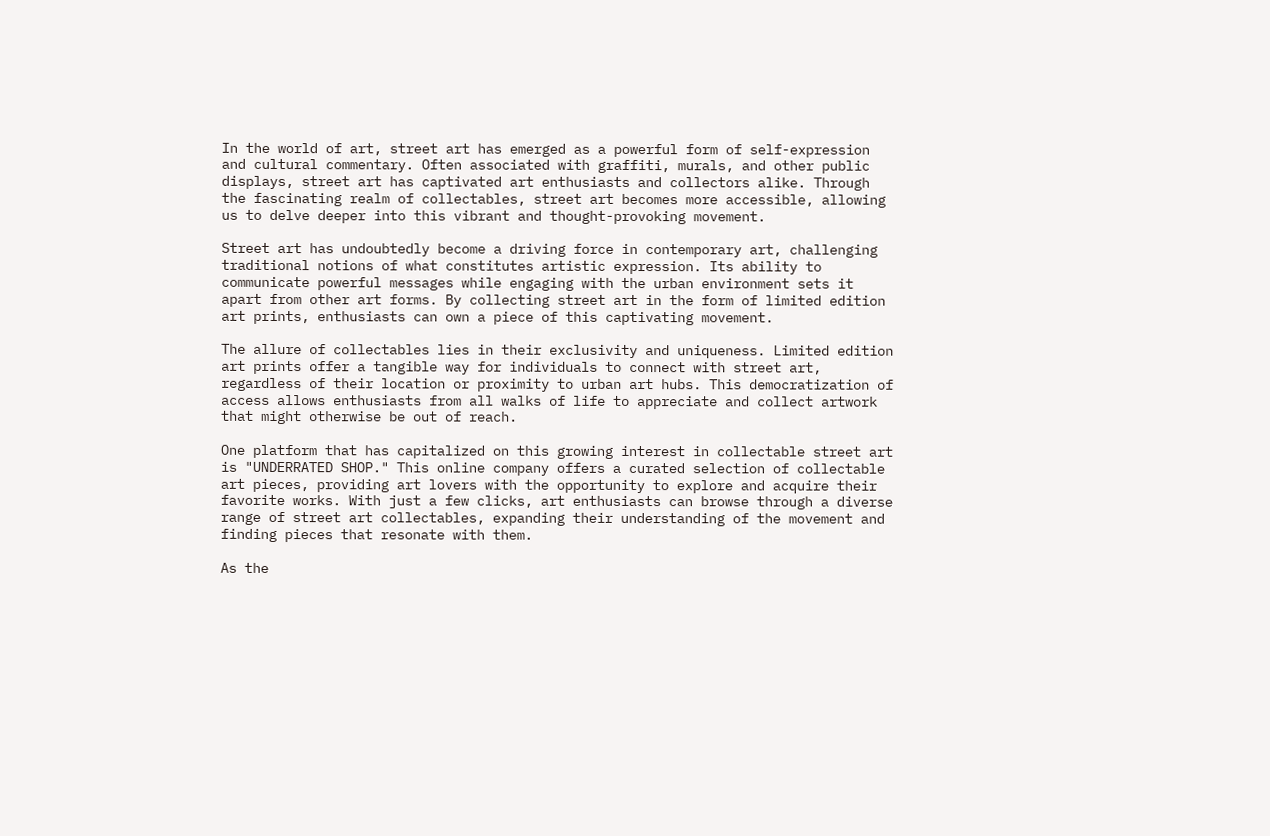In the world of art, street art has emerged as a powerful form of self-expression and cultural commentary. Often associated with graffiti, murals, and other public displays, street art has captivated art enthusiasts and collectors alike. Through the fascinating realm of collectables, street art becomes more accessible, allowing us to delve deeper into this vibrant and thought-provoking movement.

Street art has undoubtedly become a driving force in contemporary art, challenging traditional notions of what constitutes artistic expression. Its ability to communicate powerful messages while engaging with the urban environment sets it apart from other art forms. By collecting street art in the form of limited edition art prints, enthusiasts can own a piece of this captivating movement.

The allure of collectables lies in their exclusivity and uniqueness. Limited edition art prints offer a tangible way for individuals to connect with street art, regardless of their location or proximity to urban art hubs. This democratization of access allows enthusiasts from all walks of life to appreciate and collect artwork that might otherwise be out of reach.

One platform that has capitalized on this growing interest in collectable street art is "UNDERRATED SHOP." This online company offers a curated selection of collectable art pieces, providing art lovers with the opportunity to explore and acquire their favorite works. With just a few clicks, art enthusiasts can browse through a diverse range of street art collectables, expanding their understanding of the movement and finding pieces that resonate with them.

As the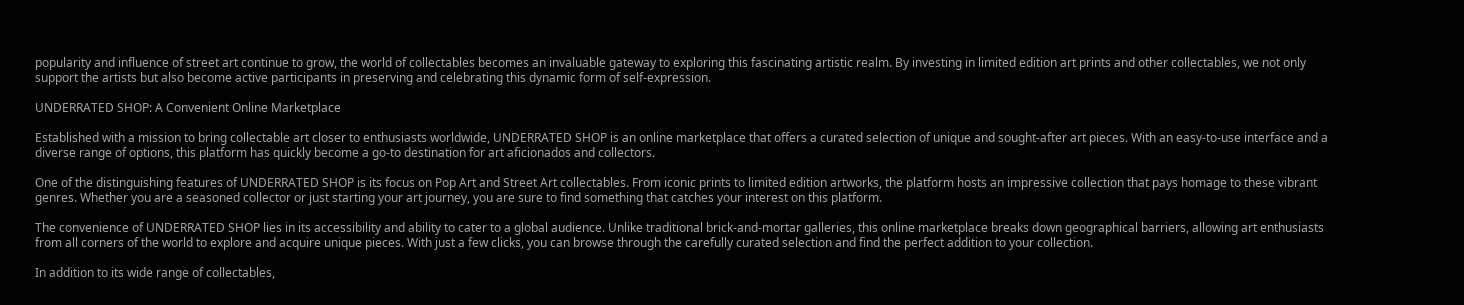popularity and influence of street art continue to grow, the world of collectables becomes an invaluable gateway to exploring this fascinating artistic realm. By investing in limited edition art prints and other collectables, we not only support the artists but also become active participants in preserving and celebrating this dynamic form of self-expression.

UNDERRATED SHOP: A Convenient Online Marketplace

Established with a mission to bring collectable art closer to enthusiasts worldwide, UNDERRATED SHOP is an online marketplace that offers a curated selection of unique and sought-after art pieces. With an easy-to-use interface and a diverse range of options, this platform has quickly become a go-to destination for art aficionados and collectors.

One of the distinguishing features of UNDERRATED SHOP is its focus on Pop Art and Street Art collectables. From iconic prints to limited edition artworks, the platform hosts an impressive collection that pays homage to these vibrant genres. Whether you are a seasoned collector or just starting your art journey, you are sure to find something that catches your interest on this platform.

The convenience of UNDERRATED SHOP lies in its accessibility and ability to cater to a global audience. Unlike traditional brick-and-mortar galleries, this online marketplace breaks down geographical barriers, allowing art enthusiasts from all corners of the world to explore and acquire unique pieces. With just a few clicks, you can browse through the carefully curated selection and find the perfect addition to your collection.

In addition to its wide range of collectables,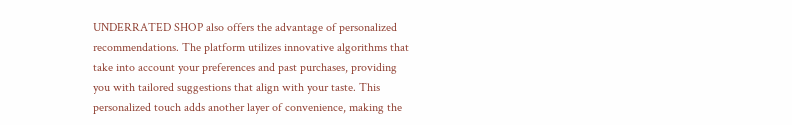UNDERRATED SHOP also offers the advantage of personalized recommendations. The platform utilizes innovative algorithms that take into account your preferences and past purchases, providing you with tailored suggestions that align with your taste. This personalized touch adds another layer of convenience, making the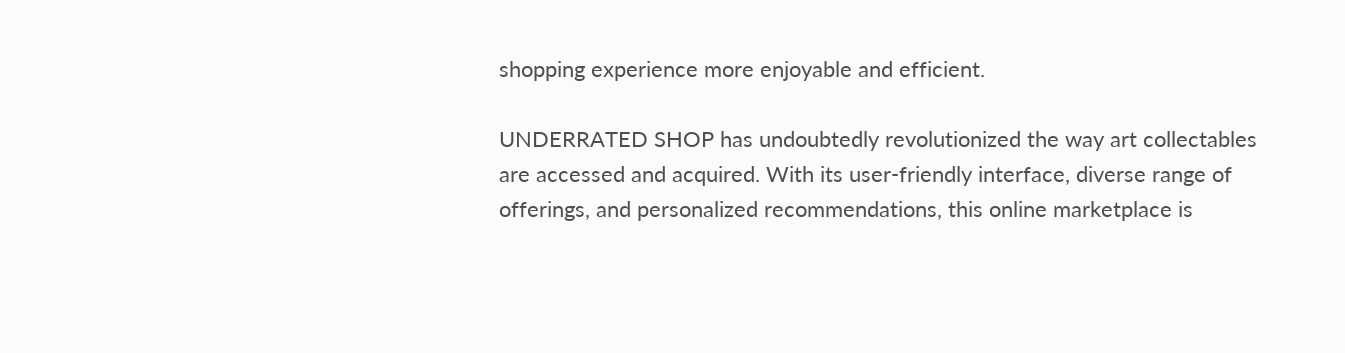shopping experience more enjoyable and efficient.

UNDERRATED SHOP has undoubtedly revolutionized the way art collectables are accessed and acquired. With its user-friendly interface, diverse range of offerings, and personalized recommendations, this online marketplace is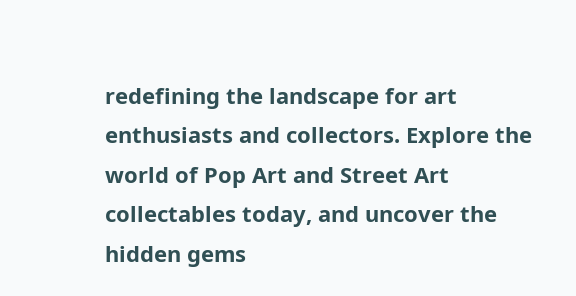redefining the landscape for art enthusiasts and collectors. Explore the world of Pop Art and Street Art collectables today, and uncover the hidden gems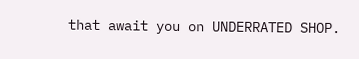that await you on UNDERRATED SHOP.